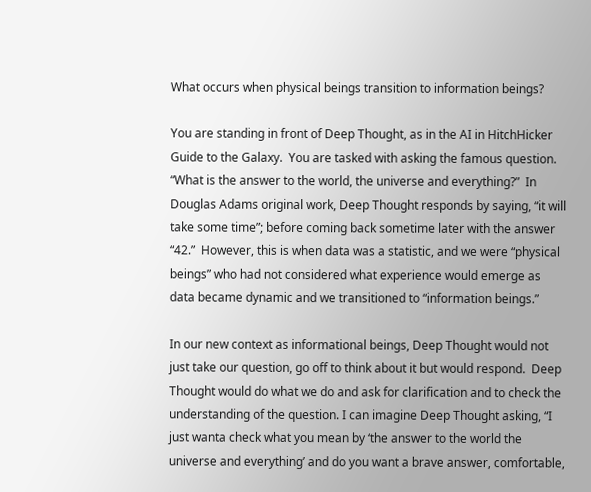What occurs when physical beings transition to information beings?

You are standing in front of Deep Thought, as in the AI in HitchHicker Guide to the Galaxy.  You are tasked with asking the famous question.  “What is the answer to the world, the universe and everything?”  In Douglas Adams original work, Deep Thought responds by saying, “it will take some time”; before coming back sometime later with the answer “42.”  However, this is when data was a statistic, and we were “physical beings” who had not considered what experience would emerge as data became dynamic and we transitioned to “information beings.”

In our new context as informational beings, Deep Thought would not just take our question, go off to think about it but would respond.  Deep Thought would do what we do and ask for clarification and to check the understanding of the question. I can imagine Deep Thought asking, “I just wanta check what you mean by ‘the answer to the world the universe and everything’ and do you want a brave answer, comfortable,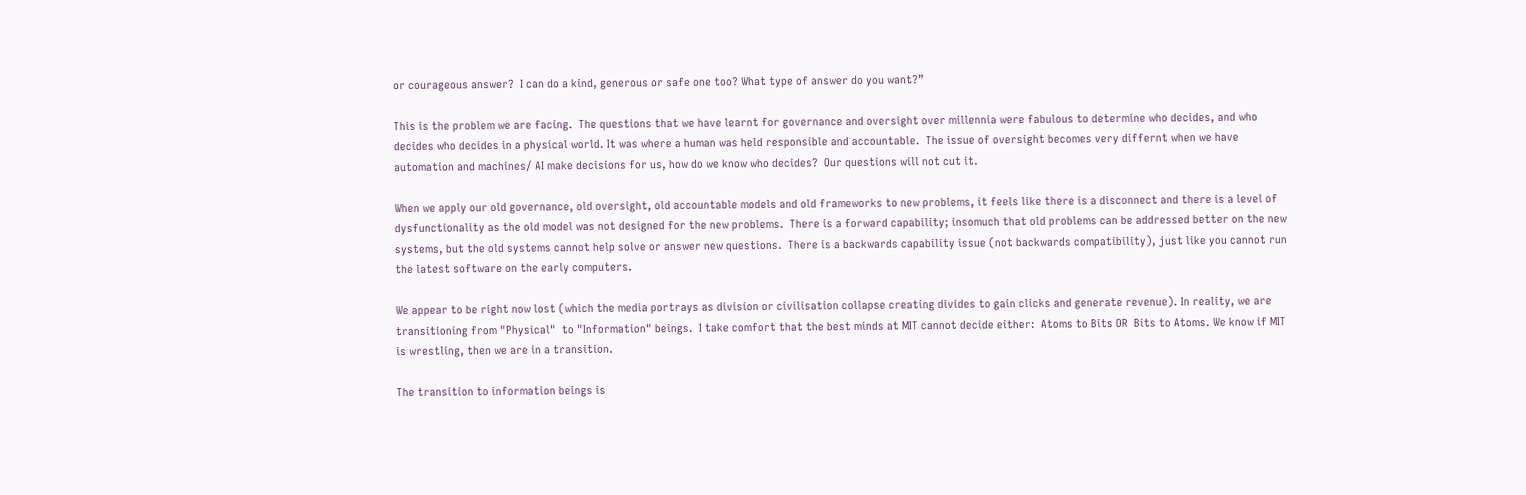or courageous answer?  I can do a kind, generous or safe one too? What type of answer do you want?”

This is the problem we are facing.  The questions that we have learnt for governance and oversight over millennia were fabulous to determine who decides, and who decides who decides in a physical world. It was where a human was held responsible and accountable.  The issue of oversight becomes very differnt when we have automation and machines/ AI make decisions for us, how do we know who decides?  Our questions will not cut it.

When we apply our old governance, old oversight, old accountable models and old frameworks to new problems, it feels like there is a disconnect and there is a level of dysfunctionality as the old model was not designed for the new problems.  There is a forward capability; insomuch that old problems can be addressed better on the new systems, but the old systems cannot help solve or answer new questions.  There is a backwards capability issue (not backwards compatibility), just like you cannot run the latest software on the early computers.

We appear to be right now lost (which the media portrays as division or civilisation collapse creating divides to gain clicks and generate revenue). In reality, we are transitioning from "Physical"  to "Information" beings.  I take comfort that the best minds at MIT cannot decide either:  Atoms to Bits OR  Bits to Atoms. We know if MIT is wrestling, then we are in a transition.

The transition to information beings is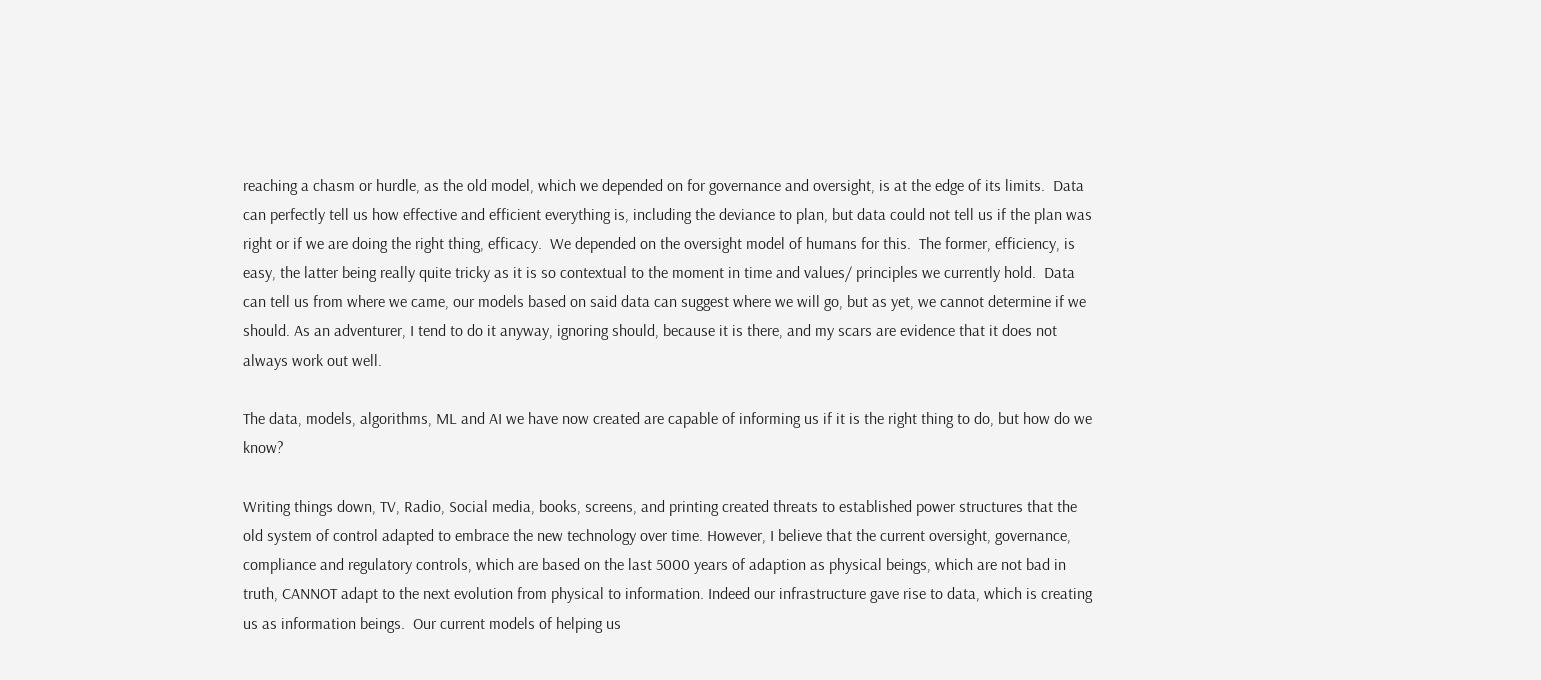reaching a chasm or hurdle, as the old model, which we depended on for governance and oversight, is at the edge of its limits.  Data can perfectly tell us how effective and efficient everything is, including the deviance to plan, but data could not tell us if the plan was right or if we are doing the right thing, efficacy.  We depended on the oversight model of humans for this.  The former, efficiency, is easy, the latter being really quite tricky as it is so contextual to the moment in time and values/ principles we currently hold.  Data can tell us from where we came, our models based on said data can suggest where we will go, but as yet, we cannot determine if we should. As an adventurer, I tend to do it anyway, ignoring should, because it is there, and my scars are evidence that it does not always work out well.

The data, models, algorithms, ML and AI we have now created are capable of informing us if it is the right thing to do, but how do we know?

Writing things down, TV, Radio, Social media, books, screens, and printing created threats to established power structures that the old system of control adapted to embrace the new technology over time. However, I believe that the current oversight, governance, compliance and regulatory controls, which are based on the last 5000 years of adaption as physical beings, which are not bad in truth, CANNOT adapt to the next evolution from physical to information. Indeed our infrastructure gave rise to data, which is creating us as information beings.  Our current models of helping us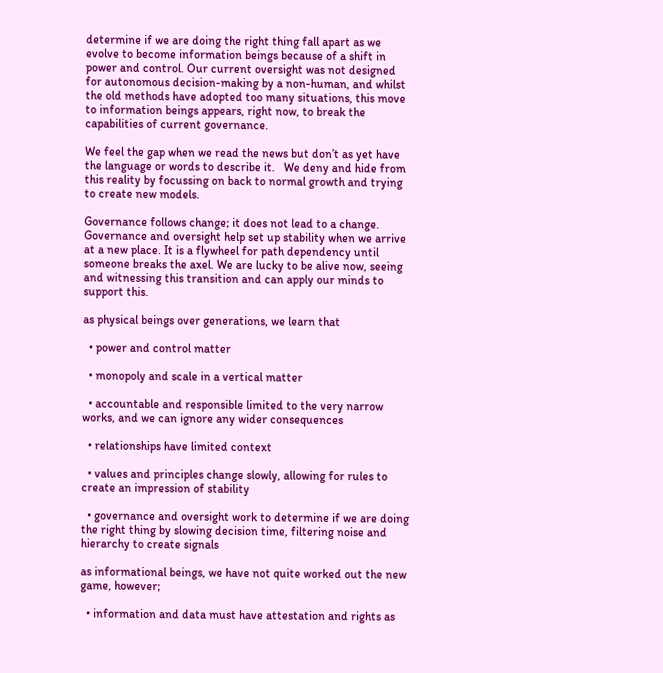determine if we are doing the right thing fall apart as we evolve to become information beings because of a shift in power and control. Our current oversight was not designed for autonomous decision-making by a non-human, and whilst the old methods have adopted too many situations, this move to information beings appears, right now, to break the capabilities of current governance.

We feel the gap when we read the news but don’t as yet have the language or words to describe it.   We deny and hide from this reality by focussing on back to normal growth and trying to create new models.

Governance follows change; it does not lead to a change. Governance and oversight help set up stability when we arrive at a new place. It is a flywheel for path dependency until someone breaks the axel. We are lucky to be alive now, seeing and witnessing this transition and can apply our minds to support this.

as physical beings over generations, we learn that

  • power and control matter

  • monopoly and scale in a vertical matter

  • accountable and responsible limited to the very narrow works, and we can ignore any wider consequences

  • relationships have limited context

  • values and principles change slowly, allowing for rules to create an impression of stability

  • governance and oversight work to determine if we are doing the right thing by slowing decision time, filtering noise and hierarchy to create signals

as informational beings, we have not quite worked out the new game, however;

  • information and data must have attestation and rights as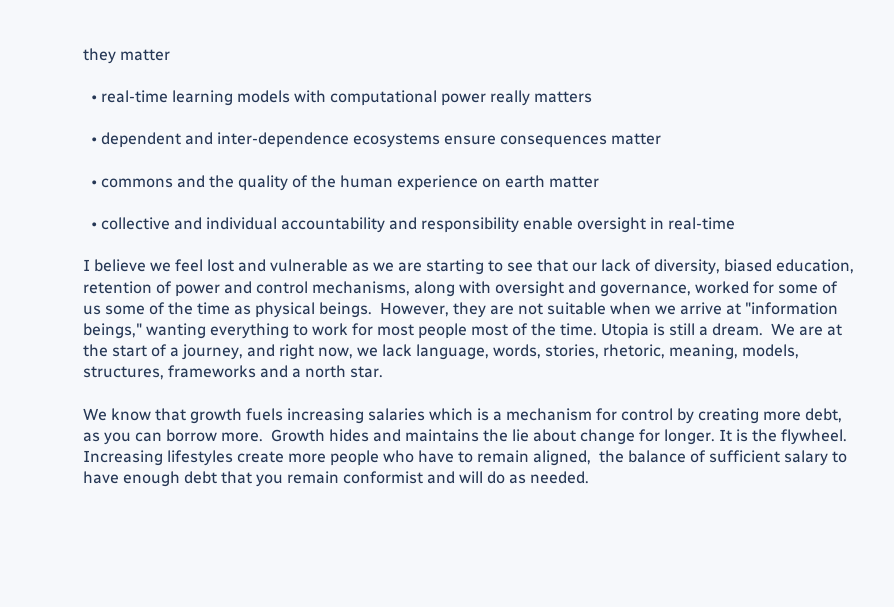they matter

  • real-time learning models with computational power really matters

  • dependent and inter-dependence ecosystems ensure consequences matter

  • commons and the quality of the human experience on earth matter

  • collective and individual accountability and responsibility enable oversight in real-time

I believe we feel lost and vulnerable as we are starting to see that our lack of diversity, biased education, retention of power and control mechanisms, along with oversight and governance, worked for some of us some of the time as physical beings.  However, they are not suitable when we arrive at "information beings," wanting everything to work for most people most of the time. Utopia is still a dream.  We are at the start of a journey, and right now, we lack language, words, stories, rhetoric, meaning, models, structures, frameworks and a north star.

We know that growth fuels increasing salaries which is a mechanism for control by creating more debt, as you can borrow more.  Growth hides and maintains the lie about change for longer. It is the flywheel. Increasing lifestyles create more people who have to remain aligned,  the balance of sufficient salary to have enough debt that you remain conformist and will do as needed.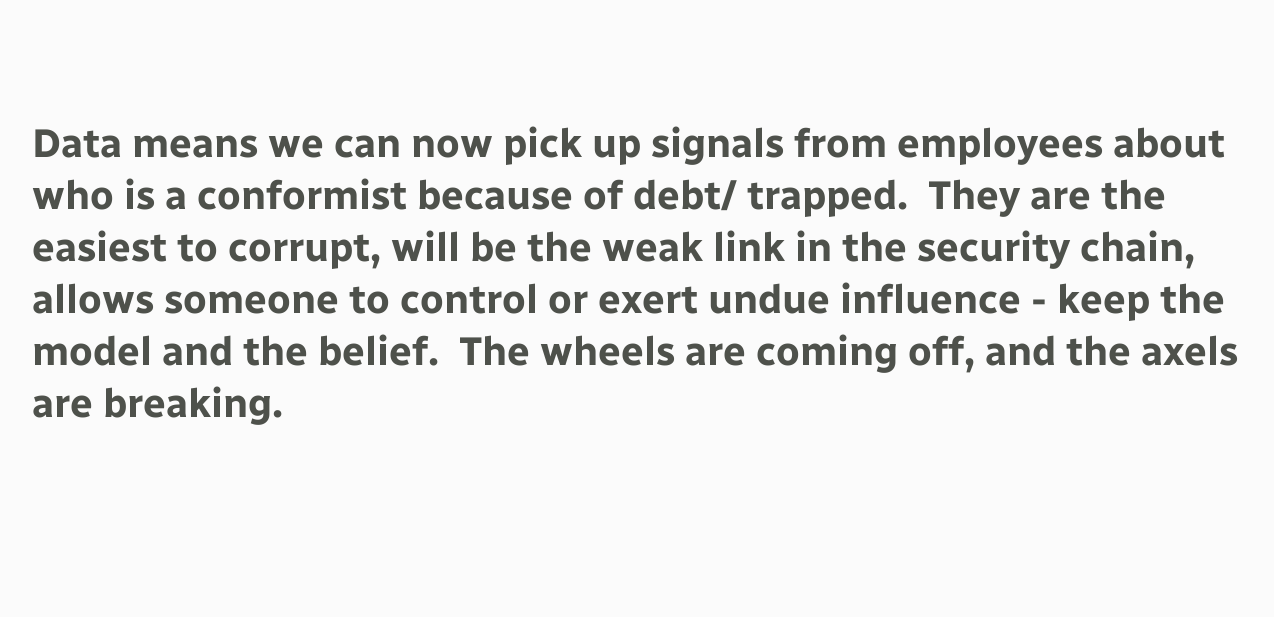Data means we can now pick up signals from employees about who is a conformist because of debt/ trapped.  They are the easiest to corrupt, will be the weak link in the security chain, allows someone to control or exert undue influence - keep the model and the belief.  The wheels are coming off, and the axels are breaking.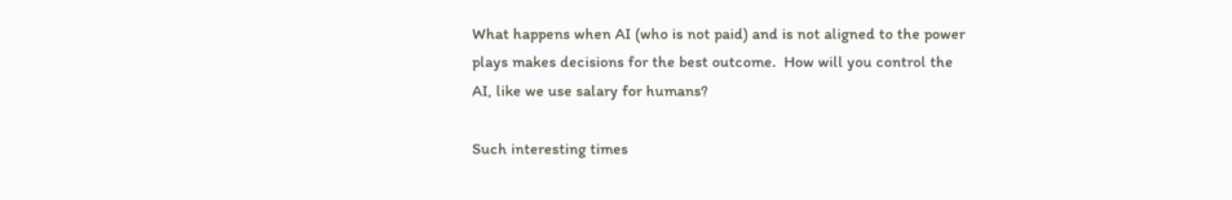What happens when AI (who is not paid) and is not aligned to the power plays makes decisions for the best outcome.  How will you control the AI, like we use salary for humans?

Such interesting times